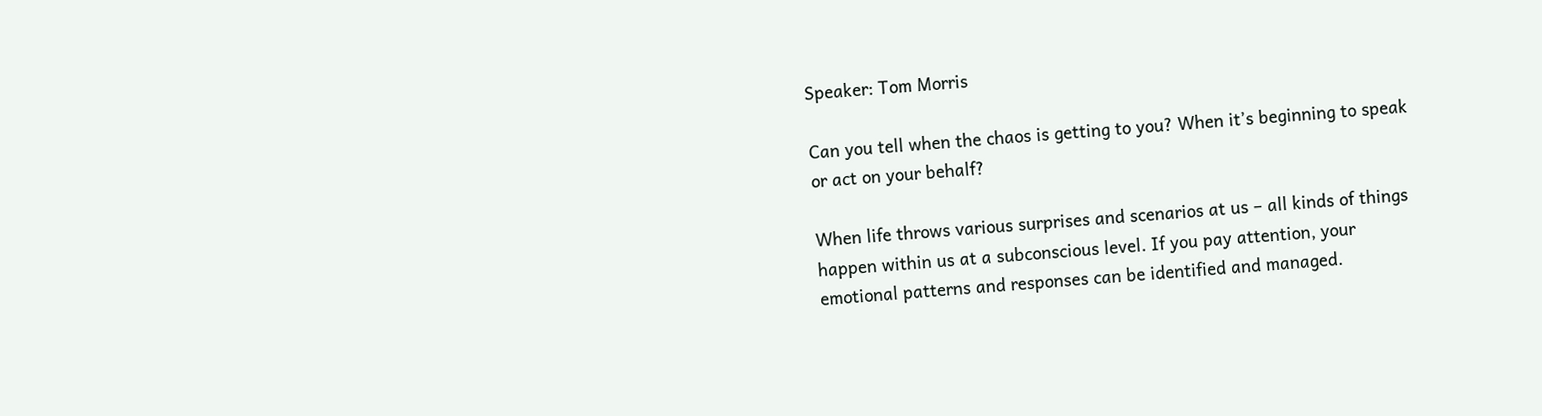Speaker: Tom Morris

Can you tell when the chaos is getting to you? When it’s beginning to speak or act on your behalf?

When life throws various surprises and scenarios at us – all kinds of things happen within us at a subconscious level. If you pay attention, your emotional patterns and responses can be identified and managed.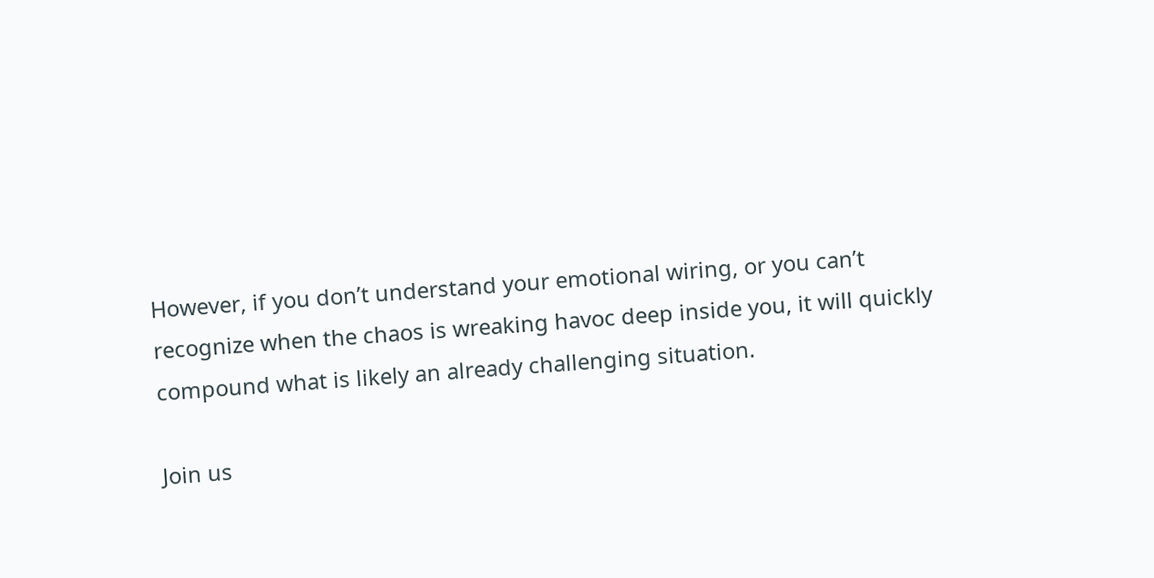However, if you don’t understand your emotional wiring, or you can’t recognize when the chaos is wreaking havoc deep inside you, it will quickly compound what is likely an already challenging situation.

Join us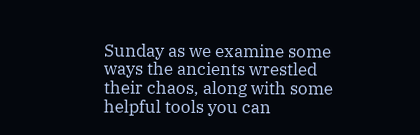Sunday as we examine some ways the ancients wrestled their chaos, along with some helpful tools you can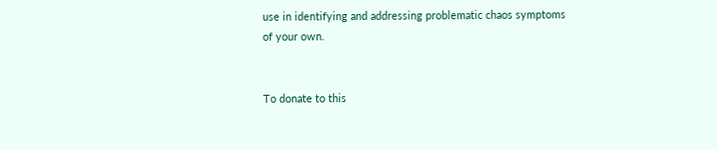use in identifying and addressing problematic chaos symptoms of your own.


To donate to this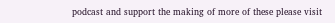podcast and support the making of more of these please visit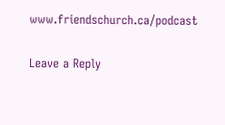www.friendschurch.ca/podcast

Leave a Reply